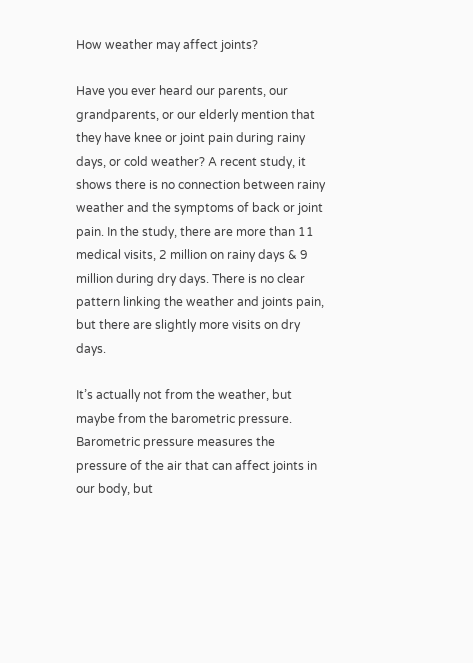How weather may affect joints?

Have you ever heard our parents, our grandparents, or our elderly mention that they have knee or joint pain during rainy days, or cold weather? A recent study, it shows there is no connection between rainy weather and the symptoms of back or joint pain. In the study, there are more than 11 medical visits, 2 million on rainy days & 9 million during dry days. There is no clear pattern linking the weather and joints pain, but there are slightly more visits on dry days.

It’s actually not from the weather, but maybe from the barometric pressure. Barometric pressure measures the pressure of the air that can affect joints in our body, but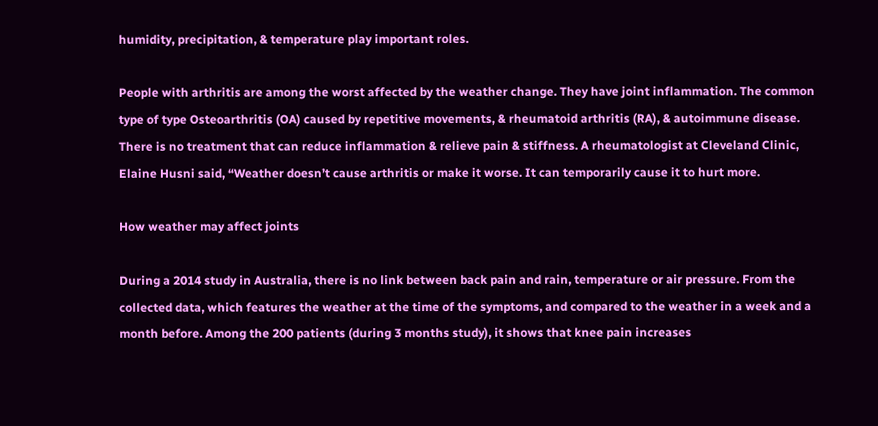humidity, precipitation, & temperature play important roles.

People with arthritis are among the worst affected by the weather change. They have joint inflammation. The common type of type Osteoarthritis (OA) caused by repetitive movements, & rheumatoid arthritis (RA), & autoimmune disease. There is no treatment that can reduce inflammation & relieve pain & stiffness. A rheumatologist at Cleveland Clinic, Elaine Husni said, “Weather doesn’t cause arthritis or make it worse. It can temporarily cause it to hurt more.

How weather may affect joints

During a 2014 study in Australia, there is no link between back pain and rain, temperature or air pressure. From the collected data, which features the weather at the time of the symptoms, and compared to the weather in a week and a month before. Among the 200 patients (during 3 months study), it shows that knee pain increases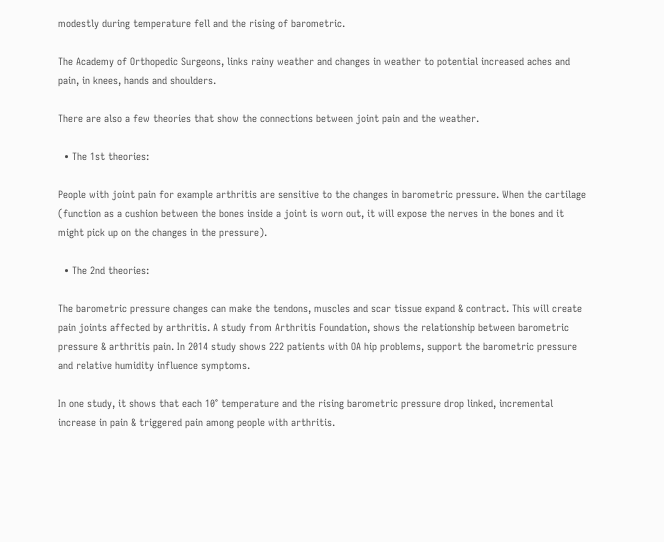modestly during temperature fell and the rising of barometric.

The Academy of Orthopedic Surgeons, links rainy weather and changes in weather to potential increased aches and pain, in knees, hands and shoulders.

There are also a few theories that show the connections between joint pain and the weather.

  • The 1st theories:

People with joint pain for example arthritis are sensitive to the changes in barometric pressure. When the cartilage (function as a cushion between the bones inside a joint is worn out, it will expose the nerves in the bones and it might pick up on the changes in the pressure).

  • The 2nd theories:

The barometric pressure changes can make the tendons, muscles and scar tissue expand & contract. This will create pain joints affected by arthritis. A study from Arthritis Foundation, shows the relationship between barometric pressure & arthritis pain. In 2014 study shows 222 patients with OA hip problems, support the barometric pressure and relative humidity influence symptoms.

In one study, it shows that each 10° temperature and the rising barometric pressure drop linked, incremental increase in pain & triggered pain among people with arthritis.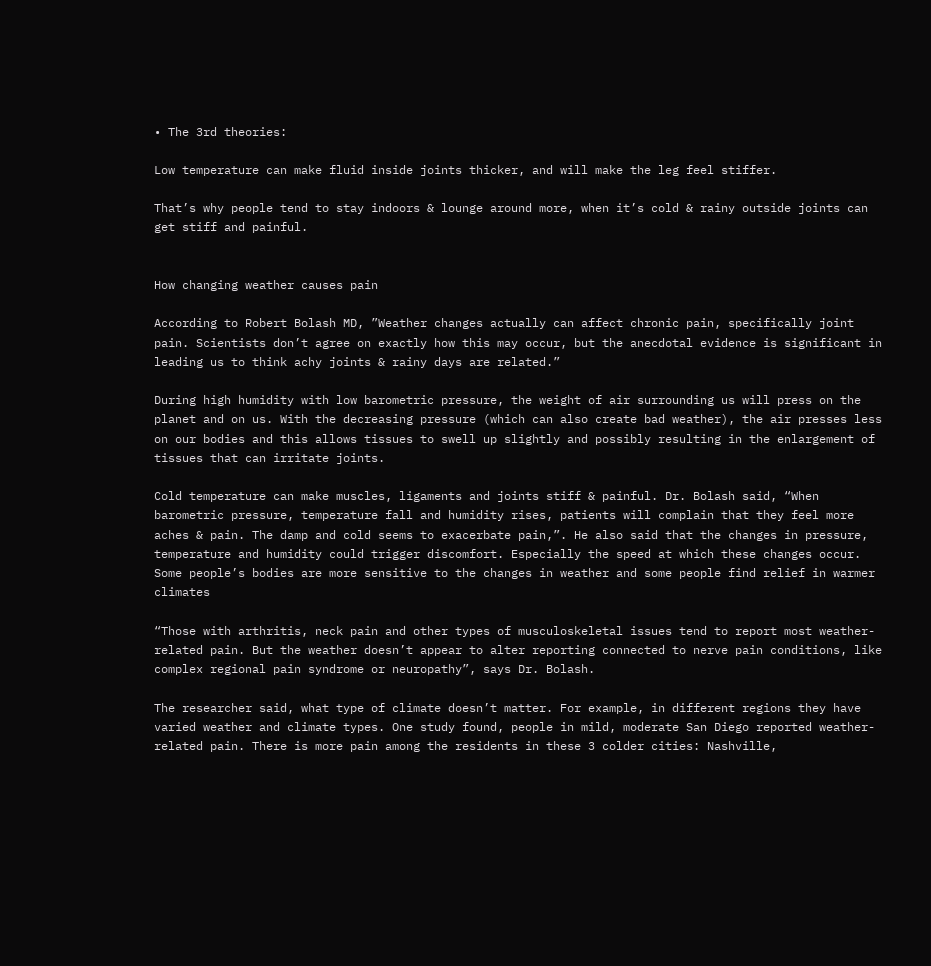• The 3rd theories:

Low temperature can make fluid inside joints thicker, and will make the leg feel stiffer.

That’s why people tend to stay indoors & lounge around more, when it’s cold & rainy outside joints can get stiff and painful.


How changing weather causes pain

According to Robert Bolash MD, ”Weather changes actually can affect chronic pain, specifically joint pain. Scientists don’t agree on exactly how this may occur, but the anecdotal evidence is significant in leading us to think achy joints & rainy days are related.”

During high humidity with low barometric pressure, the weight of air surrounding us will press on the planet and on us. With the decreasing pressure (which can also create bad weather), the air presses less on our bodies and this allows tissues to swell up slightly and possibly resulting in the enlargement of tissues that can irritate joints.

Cold temperature can make muscles, ligaments and joints stiff & painful. Dr. Bolash said, “When barometric pressure, temperature fall and humidity rises, patients will complain that they feel more aches & pain. The damp and cold seems to exacerbate pain,”. He also said that the changes in pressure, temperature and humidity could trigger discomfort. Especially the speed at which these changes occur.  Some people’s bodies are more sensitive to the changes in weather and some people find relief in warmer climates

“Those with arthritis, neck pain and other types of musculoskeletal issues tend to report most weather-related pain. But the weather doesn’t appear to alter reporting connected to nerve pain conditions, like complex regional pain syndrome or neuropathy”, says Dr. Bolash.

The researcher said, what type of climate doesn’t matter. For example, in different regions they have varied weather and climate types. One study found, people in mild, moderate San Diego reported weather-related pain. There is more pain among the residents in these 3 colder cities: Nashville,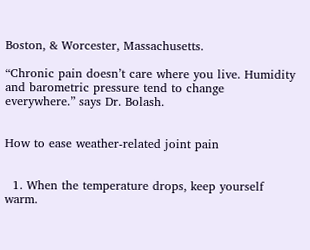Boston, & Worcester, Massachusetts.

“Chronic pain doesn’t care where you live. Humidity and barometric pressure tend to change everywhere.” says Dr. Bolash.


How to ease weather-related joint pain


  1. When the temperature drops, keep yourself warm.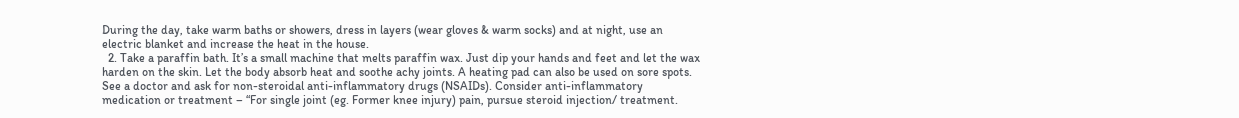During the day, take warm baths or showers, dress in layers (wear gloves & warm socks) and at night, use an electric blanket and increase the heat in the house.
  2. Take a paraffin bath. It’s a small machine that melts paraffin wax. Just dip your hands and feet and let the wax harden on the skin. Let the body absorb heat and soothe achy joints. A heating pad can also be used on sore spots.  See a doctor and ask for non-steroidal anti-inflammatory drugs (NSAIDs). Consider anti-inflammatory medication or treatment – “For single joint (eg. Former knee injury) pain, pursue steroid injection/ treatment.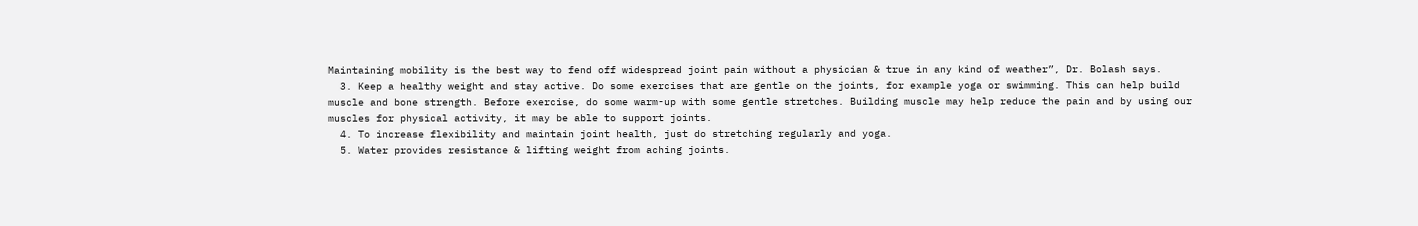Maintaining mobility is the best way to fend off widespread joint pain without a physician & true in any kind of weather”, Dr. Bolash says.
  3. Keep a healthy weight and stay active. Do some exercises that are gentle on the joints, for example yoga or swimming. This can help build muscle and bone strength. Before exercise, do some warm-up with some gentle stretches. Building muscle may help reduce the pain and by using our muscles for physical activity, it may be able to support joints.
  4. To increase flexibility and maintain joint health, just do stretching regularly and yoga.
  5. Water provides resistance & lifting weight from aching joints.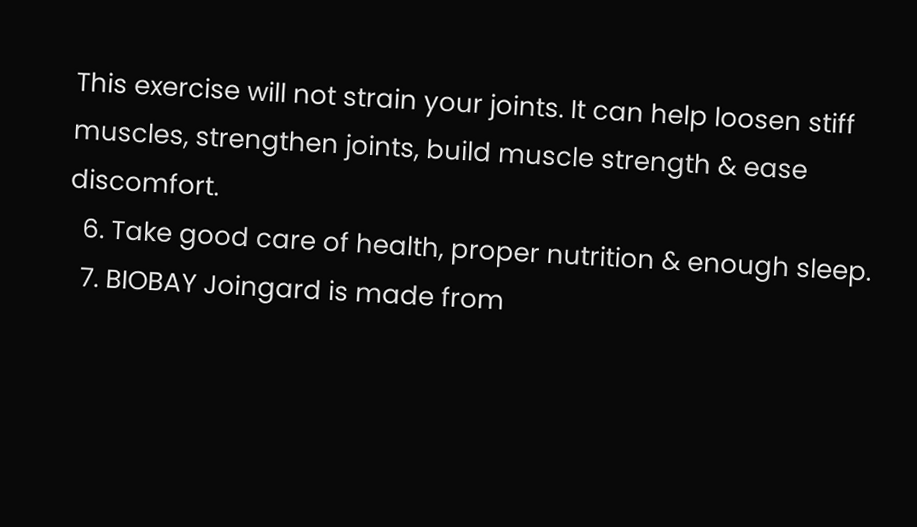This exercise will not strain your joints. It can help loosen stiff muscles, strengthen joints, build muscle strength & ease discomfort.
  6. Take good care of health, proper nutrition & enough sleep.
  7. BIOBAY Joingard is made from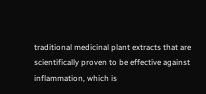traditional medicinal plant extracts that are scientifically proven to be effective against inflammation, which is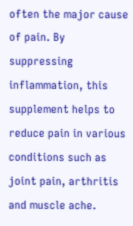often the major cause of pain. By suppressing inflammation, this supplement helps to reduce pain in various conditions such as joint pain, arthritis and muscle ache.